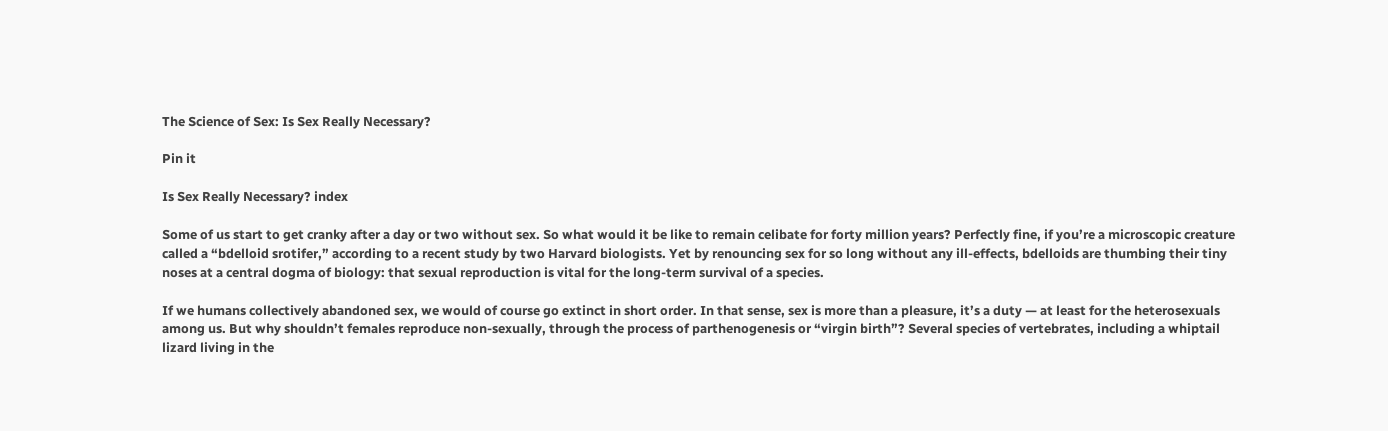The Science of Sex: Is Sex Really Necessary?

Pin it

Is Sex Really Necessary? index

Some of us start to get cranky after a day or two without sex. So what would it be like to remain celibate for forty million years? Perfectly fine, if you’re a microscopic creature called a “bdelloid srotifer,” according to a recent study by two Harvard biologists. Yet by renouncing sex for so long without any ill-effects, bdelloids are thumbing their tiny noses at a central dogma of biology: that sexual reproduction is vital for the long-term survival of a species.

If we humans collectively abandoned sex, we would of course go extinct in short order. In that sense, sex is more than a pleasure, it’s a duty — at least for the heterosexuals among us. But why shouldn’t females reproduce non-sexually, through the process of parthenogenesis or “virgin birth”? Several species of vertebrates, including a whiptail lizard living in the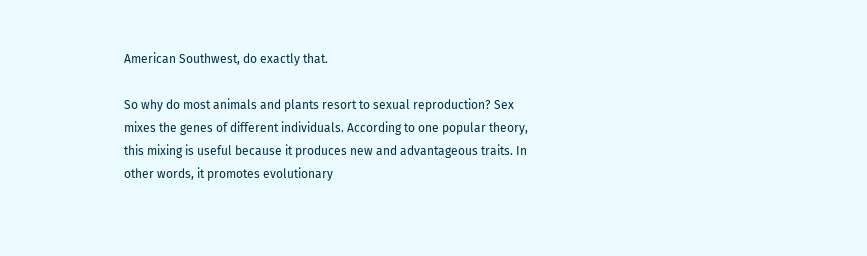American Southwest, do exactly that.

So why do most animals and plants resort to sexual reproduction? Sex mixes the genes of different individuals. According to one popular theory, this mixing is useful because it produces new and advantageous traits. In other words, it promotes evolutionary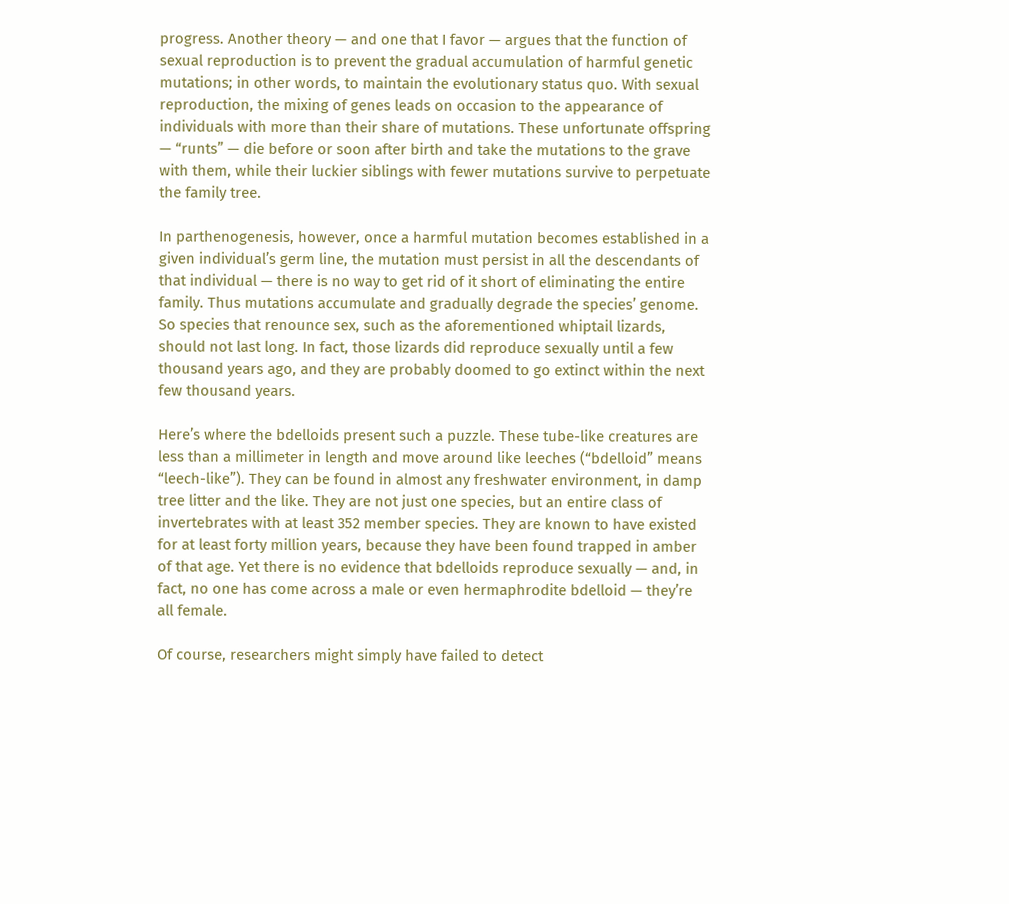progress. Another theory — and one that I favor — argues that the function of sexual reproduction is to prevent the gradual accumulation of harmful genetic mutations; in other words, to maintain the evolutionary status quo. With sexual reproduction, the mixing of genes leads on occasion to the appearance of individuals with more than their share of mutations. These unfortunate offspring — “runts” — die before or soon after birth and take the mutations to the grave with them, while their luckier siblings with fewer mutations survive to perpetuate the family tree.

In parthenogenesis, however, once a harmful mutation becomes established in a given individual’s germ line, the mutation must persist in all the descendants of that individual — there is no way to get rid of it short of eliminating the entire family. Thus mutations accumulate and gradually degrade the species’ genome. So species that renounce sex, such as the aforementioned whiptail lizards, should not last long. In fact, those lizards did reproduce sexually until a few thousand years ago, and they are probably doomed to go extinct within the next few thousand years.

Here’s where the bdelloids present such a puzzle. These tube-like creatures are less than a millimeter in length and move around like leeches (“bdelloid” means “leech-like”). They can be found in almost any freshwater environment, in damp tree litter and the like. They are not just one species, but an entire class of invertebrates with at least 352 member species. They are known to have existed for at least forty million years, because they have been found trapped in amber of that age. Yet there is no evidence that bdelloids reproduce sexually — and, in fact, no one has come across a male or even hermaphrodite bdelloid — they’re all female.

Of course, researchers might simply have failed to detect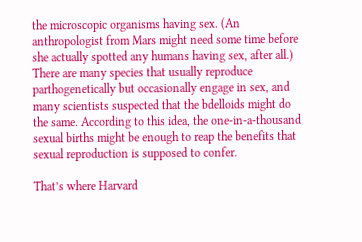the microscopic organisms having sex. (An anthropologist from Mars might need some time before she actually spotted any humans having sex, after all.) There are many species that usually reproduce parthogenetically but occasionally engage in sex, and many scientists suspected that the bdelloids might do the same. According to this idea, the one-in-a-thousand sexual births might be enough to reap the benefits that sexual reproduction is supposed to confer.

That’s where Harvard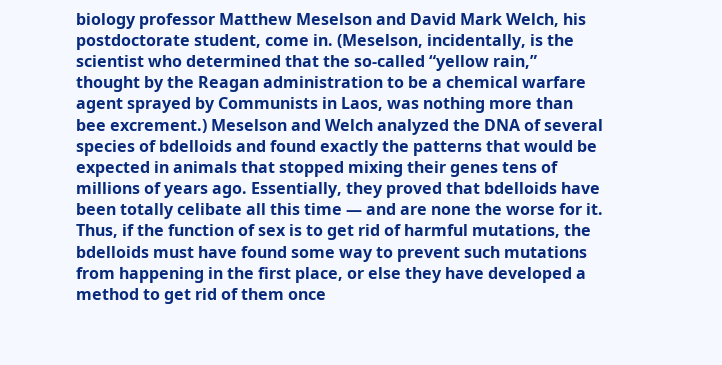biology professor Matthew Meselson and David Mark Welch, his postdoctorate student, come in. (Meselson, incidentally, is the scientist who determined that the so-called “yellow rain,” thought by the Reagan administration to be a chemical warfare agent sprayed by Communists in Laos, was nothing more than bee excrement.) Meselson and Welch analyzed the DNA of several species of bdelloids and found exactly the patterns that would be expected in animals that stopped mixing their genes tens of millions of years ago. Essentially, they proved that bdelloids have been totally celibate all this time — and are none the worse for it. Thus, if the function of sex is to get rid of harmful mutations, the bdelloids must have found some way to prevent such mutations from happening in the first place, or else they have developed a method to get rid of them once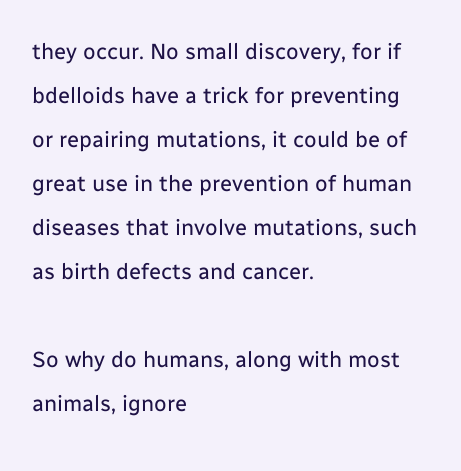they occur. No small discovery, for if bdelloids have a trick for preventing or repairing mutations, it could be of great use in the prevention of human diseases that involve mutations, such as birth defects and cancer.

So why do humans, along with most animals, ignore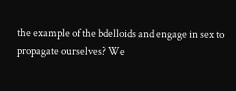the example of the bdelloids and engage in sex to propagate ourselves? We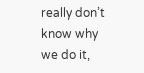really don’t know why we do it,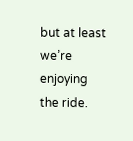but at least we’re enjoying the ride.